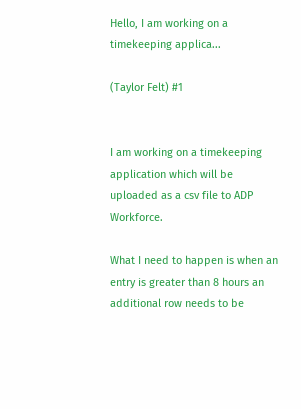Hello, I am working on a timekeeping applica...

(Taylor Felt) #1


I am working on a timekeeping application which will be uploaded as a csv file to ADP Workforce.

What I need to happen is when an entry is greater than 8 hours an additional row needs to be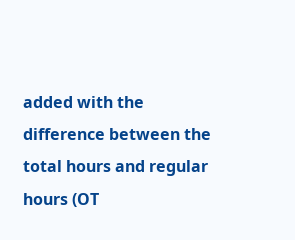added with the difference between the total hours and regular hours (OT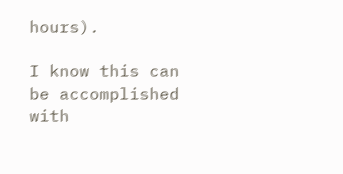hours).

I know this can be accomplished with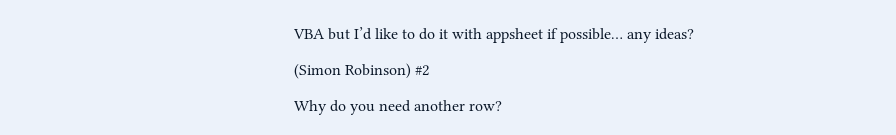VBA but I’d like to do it with appsheet if possible… any ideas?

(Simon Robinson) #2

Why do you need another row?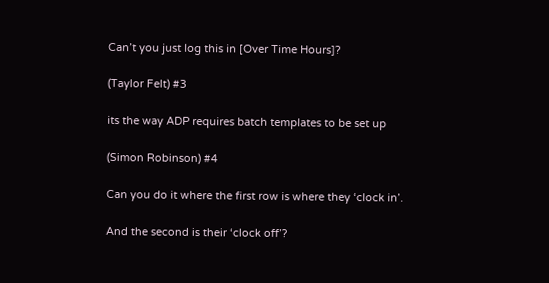Can’t you just log this in [Over Time Hours]?

(Taylor Felt) #3

its the way ADP requires batch templates to be set up

(Simon Robinson) #4

Can you do it where the first row is where they ‘clock in’.

And the second is their ‘clock off’?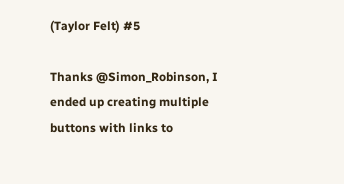(Taylor Felt) #5

Thanks @Simon_Robinson, I ended up creating multiple buttons with links to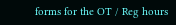forms for the OT / Reg hours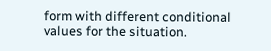form with different conditional values for the situation.